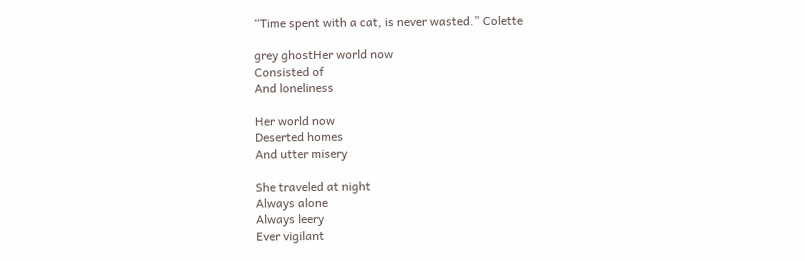“Time spent with a cat, is never wasted.” Colette

grey ghostHer world now
Consisted of
And loneliness

Her world now
Deserted homes
And utter misery

She traveled at night
Always alone
Always leery
Ever vigilant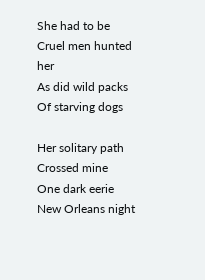She had to be
Cruel men hunted her
As did wild packs
Of starving dogs

Her solitary path
Crossed mine
One dark eerie
New Orleans night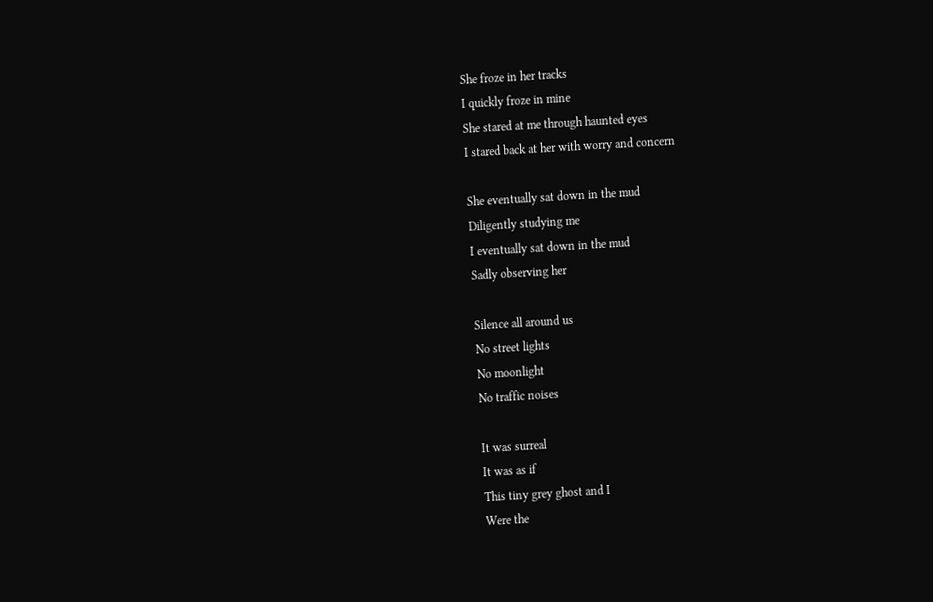She froze in her tracks
I quickly froze in mine
She stared at me through haunted eyes
I stared back at her with worry and concern

She eventually sat down in the mud
Diligently studying me
I eventually sat down in the mud
Sadly observing her

Silence all around us
No street lights
No moonlight
No traffic noises

It was surreal
It was as if
This tiny grey ghost and I
Were the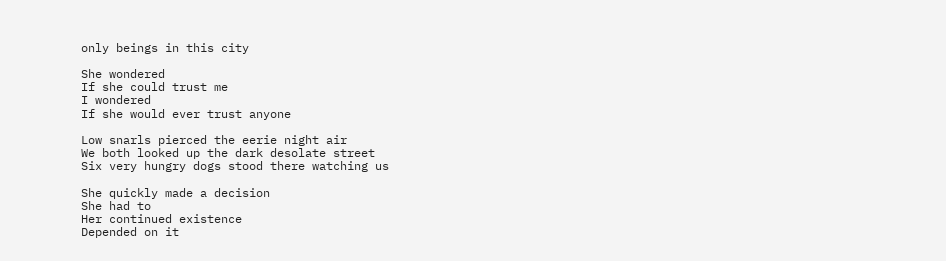only beings in this city

She wondered
If she could trust me
I wondered
If she would ever trust anyone

Low snarls pierced the eerie night air
We both looked up the dark desolate street
Six very hungry dogs stood there watching us

She quickly made a decision
She had to
Her continued existence
Depended on it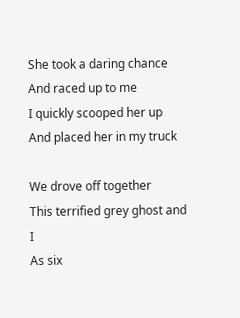She took a daring chance
And raced up to me
I quickly scooped her up
And placed her in my truck

We drove off together
This terrified grey ghost and I
As six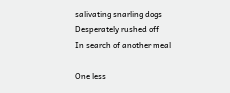salivating snarling dogs
Desperately rushed off
In search of another meal

One less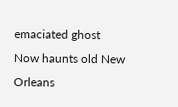emaciated ghost
Now haunts old New Orleans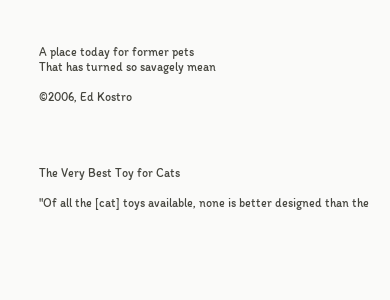A place today for former pets
That has turned so savagely mean

©2006, Ed Kostro




The Very Best Toy for Cats

"Of all the [cat] toys available, none is better designed than the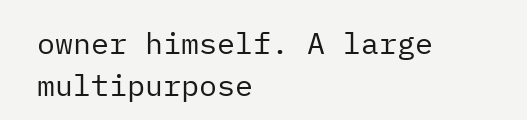owner himself. A large multipurpose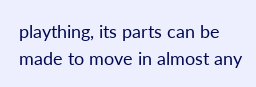plaything, its parts can be made to move in almost any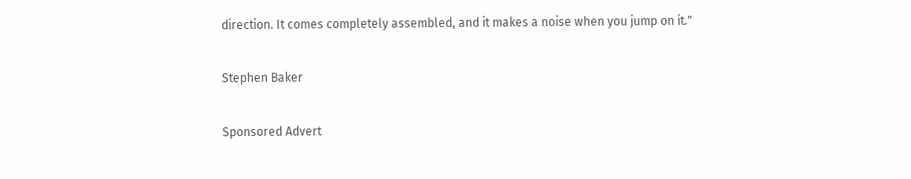direction. It comes completely assembled, and it makes a noise when you jump on it."

Stephen Baker

Sponsored Advert